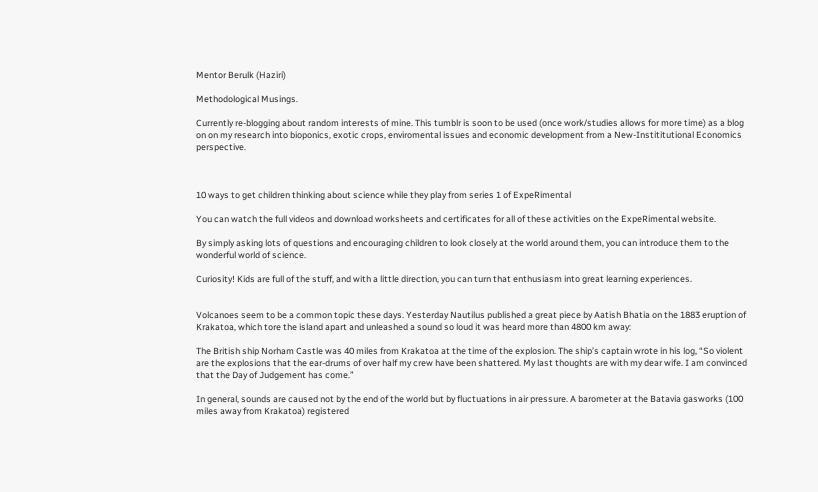Mentor Berulk (Haziri)

Methodological Musings.

Currently re-blogging about random interests of mine. This tumblr is soon to be used (once work/studies allows for more time) as a blog on on my research into bioponics, exotic crops, enviromental issues and economic development from a New-Instititutional Economics perspective.



10 ways to get children thinking about science while they play from series 1 of ExpeRimental

You can watch the full videos and download worksheets and certificates for all of these activities on the ExpeRimental website.

By simply asking lots of questions and encouraging children to look closely at the world around them, you can introduce them to the wonderful world of science.

Curiosity! Kids are full of the stuff, and with a little direction, you can turn that enthusiasm into great learning experiences.


Volcanoes seem to be a common topic these days. Yesterday Nautilus published a great piece by Aatish Bhatia on the 1883 eruption of Krakatoa, which tore the island apart and unleashed a sound so loud it was heard more than 4800 km away:

The British ship Norham Castle was 40 miles from Krakatoa at the time of the explosion. The ship’s captain wrote in his log, “So violent are the explosions that the ear-drums of over half my crew have been shattered. My last thoughts are with my dear wife. I am convinced that the Day of Judgement has come.”

In general, sounds are caused not by the end of the world but by fluctuations in air pressure. A barometer at the Batavia gasworks (100 miles away from Krakatoa) registered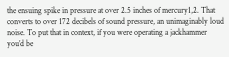the ensuing spike in pressure at over 2.5 inches of mercury1,2. That converts to over 172 decibels of sound pressure, an unimaginably loud noise. To put that in context, if you were operating a jackhammer you’d be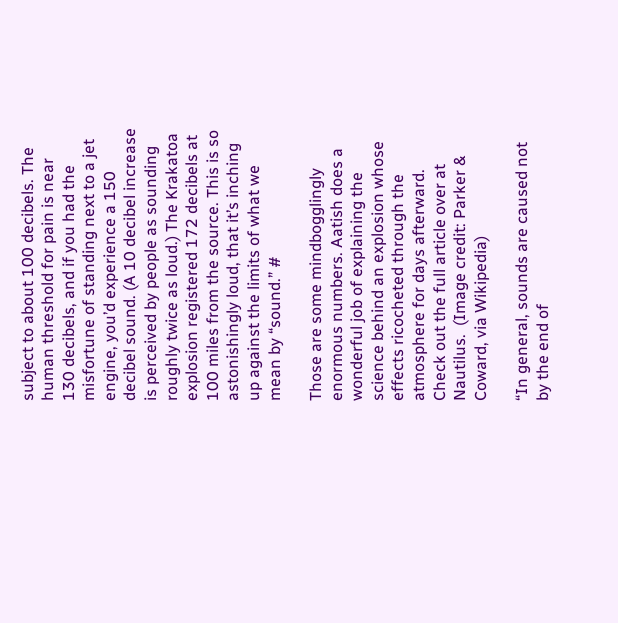subject to about 100 decibels. The human threshold for pain is near 130 decibels, and if you had the misfortune of standing next to a jet engine, you’d experience a 150 decibel sound. (A 10 decibel increase is perceived by people as sounding roughly twice as loud.) The Krakatoa explosion registered 172 decibels at 100 miles from the source. This is so astonishingly loud, that it’s inching up against the limits of what we mean by “sound.” #

Those are some mindbogglingly enormous numbers. Aatish does a wonderful job of explaining the science behind an explosion whose effects ricocheted through the atmosphere for days afterward. Check out the full article over at Nautilus.  (Image credit: Parker & Coward, via Wikipedia)

“In general, sounds are caused not by the end of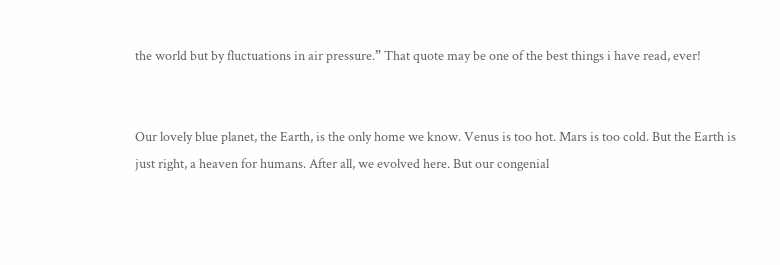the world but by fluctuations in air pressure.” That quote may be one of the best things i have read, ever!


Our lovely blue planet, the Earth, is the only home we know. Venus is too hot. Mars is too cold. But the Earth is just right, a heaven for humans. After all, we evolved here. But our congenial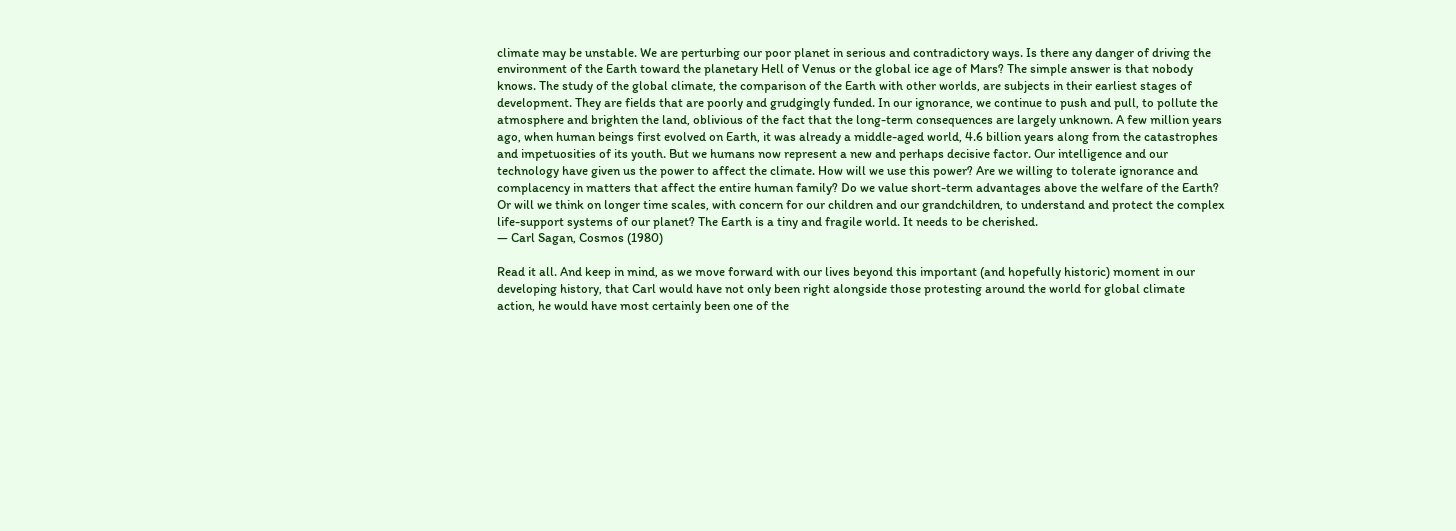climate may be unstable. We are perturbing our poor planet in serious and contradictory ways. Is there any danger of driving the environment of the Earth toward the planetary Hell of Venus or the global ice age of Mars? The simple answer is that nobody knows. The study of the global climate, the comparison of the Earth with other worlds, are subjects in their earliest stages of development. They are fields that are poorly and grudgingly funded. In our ignorance, we continue to push and pull, to pollute the atmosphere and brighten the land, oblivious of the fact that the long-term consequences are largely unknown. A few million years ago, when human beings first evolved on Earth, it was already a middle-aged world, 4.6 billion years along from the catastrophes and impetuosities of its youth. But we humans now represent a new and perhaps decisive factor. Our intelligence and our technology have given us the power to affect the climate. How will we use this power? Are we willing to tolerate ignorance and complacency in matters that affect the entire human family? Do we value short-term advantages above the welfare of the Earth? Or will we think on longer time scales, with concern for our children and our grandchildren, to understand and protect the complex life-support systems of our planet? The Earth is a tiny and fragile world. It needs to be cherished.
— Carl Sagan, Cosmos (1980)

Read it all. And keep in mind, as we move forward with our lives beyond this important (and hopefully historic) moment in our developing history, that Carl would have not only been right alongside those protesting around the world for global climate action, he would have most certainly been one of the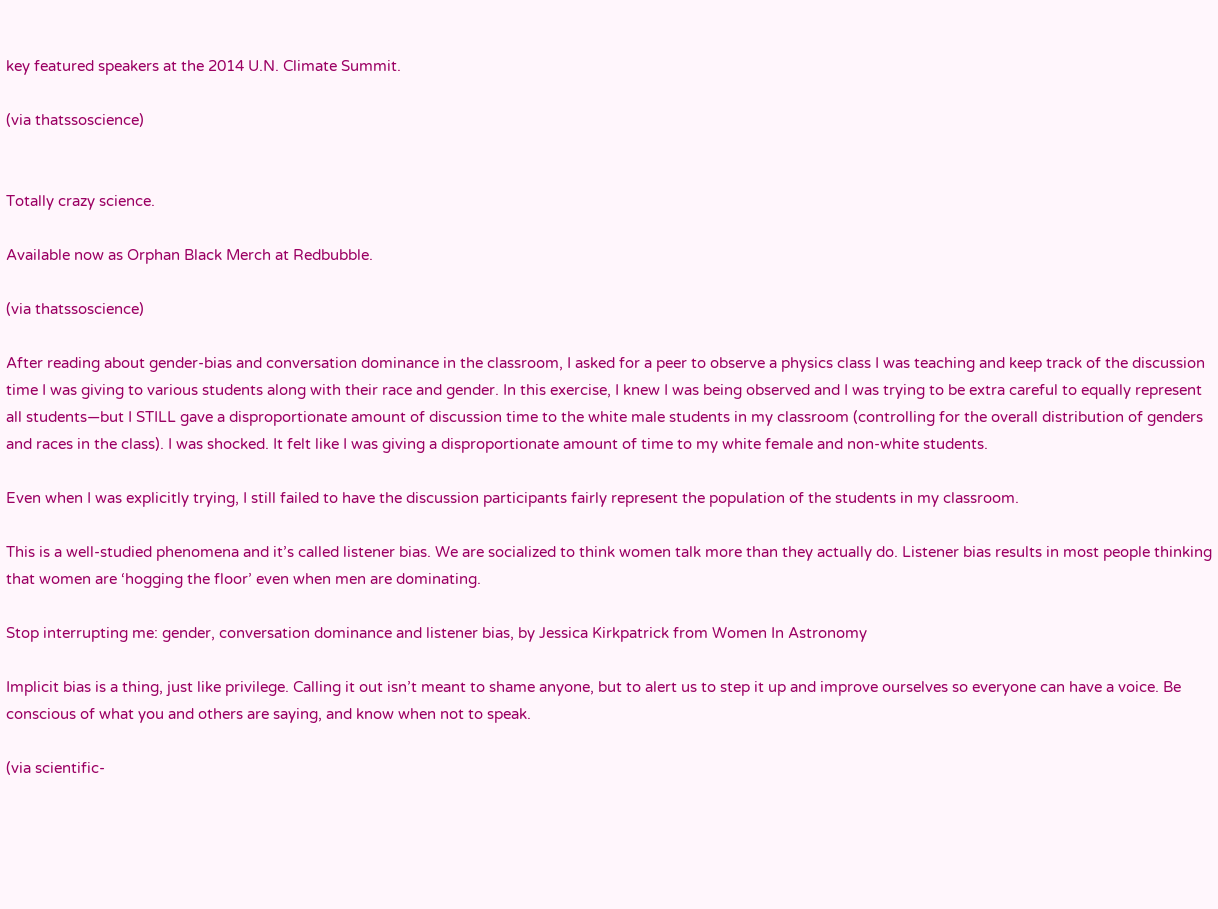key featured speakers at the 2014 U.N. Climate Summit.

(via thatssoscience)


Totally crazy science.

Available now as Orphan Black Merch at Redbubble.

(via thatssoscience)

After reading about gender-bias and conversation dominance in the classroom, I asked for a peer to observe a physics class I was teaching and keep track of the discussion time I was giving to various students along with their race and gender. In this exercise, I knew I was being observed and I was trying to be extra careful to equally represent all students―but I STILL gave a disproportionate amount of discussion time to the white male students in my classroom (controlling for the overall distribution of genders and races in the class). I was shocked. It felt like I was giving a disproportionate amount of time to my white female and non-white students.

Even when I was explicitly trying, I still failed to have the discussion participants fairly represent the population of the students in my classroom.

This is a well-studied phenomena and it’s called listener bias. We are socialized to think women talk more than they actually do. Listener bias results in most people thinking that women are ‘hogging the floor’ even when men are dominating.

Stop interrupting me: gender, conversation dominance and listener bias, by Jessica Kirkpatrick from Women In Astronomy

Implicit bias is a thing, just like privilege. Calling it out isn’t meant to shame anyone, but to alert us to step it up and improve ourselves so everyone can have a voice. Be conscious of what you and others are saying, and know when not to speak.

(via scientific-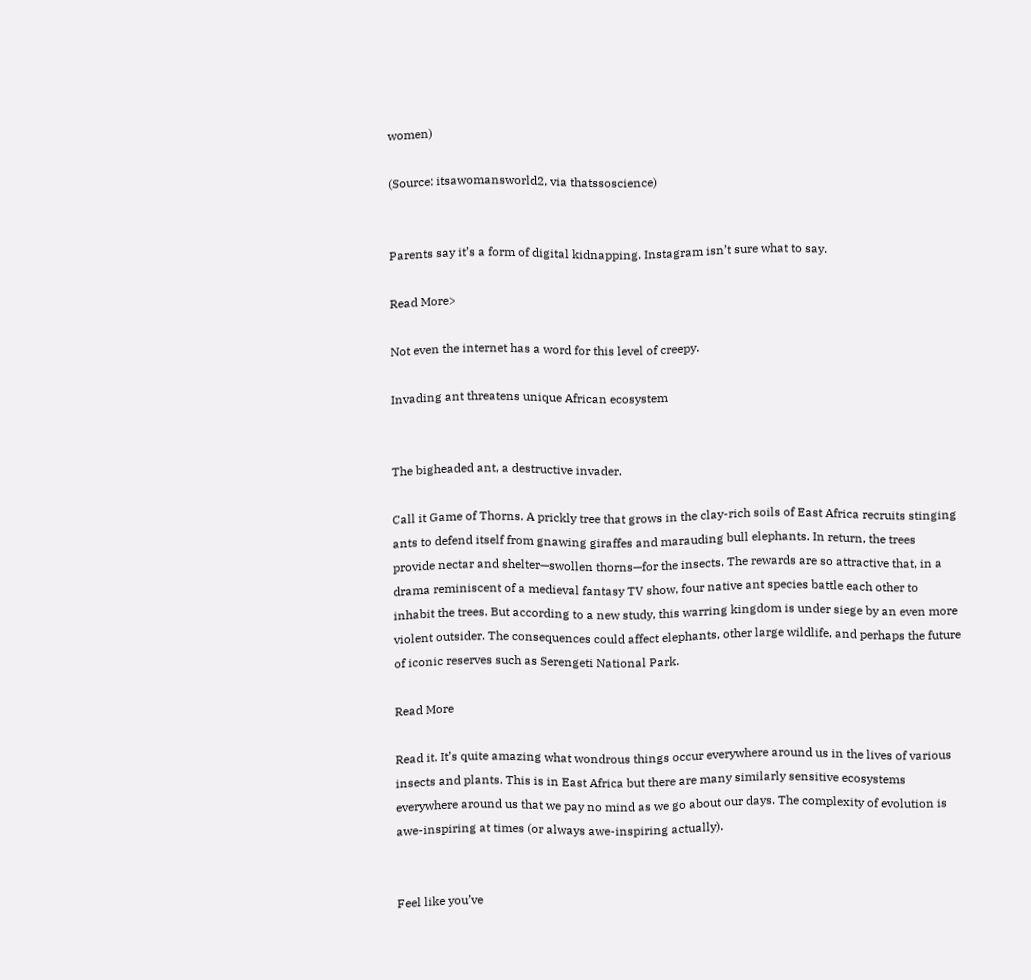women)

(Source: itsawomansworld2, via thatssoscience)


Parents say it’s a form of digital kidnapping. Instagram isn’t sure what to say.

Read More>

Not even the internet has a word for this level of creepy.

Invading ant threatens unique African ecosystem


The bigheaded ant, a destructive invader.

Call it Game of Thorns. A prickly tree that grows in the clay-rich soils of East Africa recruits stinging ants to defend itself from gnawing giraffes and marauding bull elephants. In return, the trees provide nectar and shelter—swollen thorns—for the insects. The rewards are so attractive that, in a drama reminiscent of a medieval fantasy TV show, four native ant species battle each other to inhabit the trees. But according to a new study, this warring kingdom is under siege by an even more violent outsider. The consequences could affect elephants, other large wildlife, and perhaps the future of iconic reserves such as Serengeti National Park.

Read More

Read it. It’s quite amazing what wondrous things occur everywhere around us in the lives of various insects and plants. This is in East Africa but there are many similarly sensitive ecosystems everywhere around us that we pay no mind as we go about our days. The complexity of evolution is awe-inspiring at times (or always awe-inspiring actually).


Feel like you’ve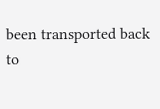been transported back to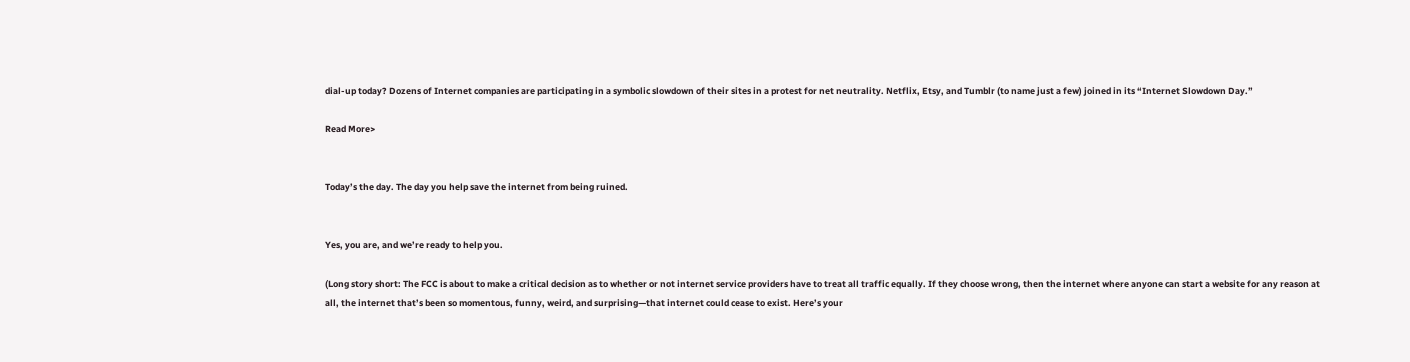dial-up today? Dozens of Internet companies are participating in a symbolic slowdown of their sites in a protest for net neutrality. Netflix, Etsy, and Tumblr (to name just a few) joined in its “Internet Slowdown Day.”

Read More>


Today’s the day. The day you help save the internet from being ruined.


Yes, you are, and we’re ready to help you.

(Long story short: The FCC is about to make a critical decision as to whether or not internet service providers have to treat all traffic equally. If they choose wrong, then the internet where anyone can start a website for any reason at all, the internet that’s been so momentous, funny, weird, and surprising—that internet could cease to exist. Here’s your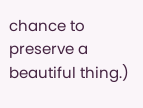chance to preserve a beautiful thing.)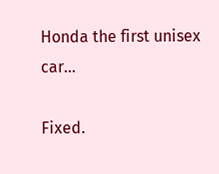Honda the first unisex car…

Fixed.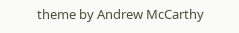theme by Andrew McCarthy